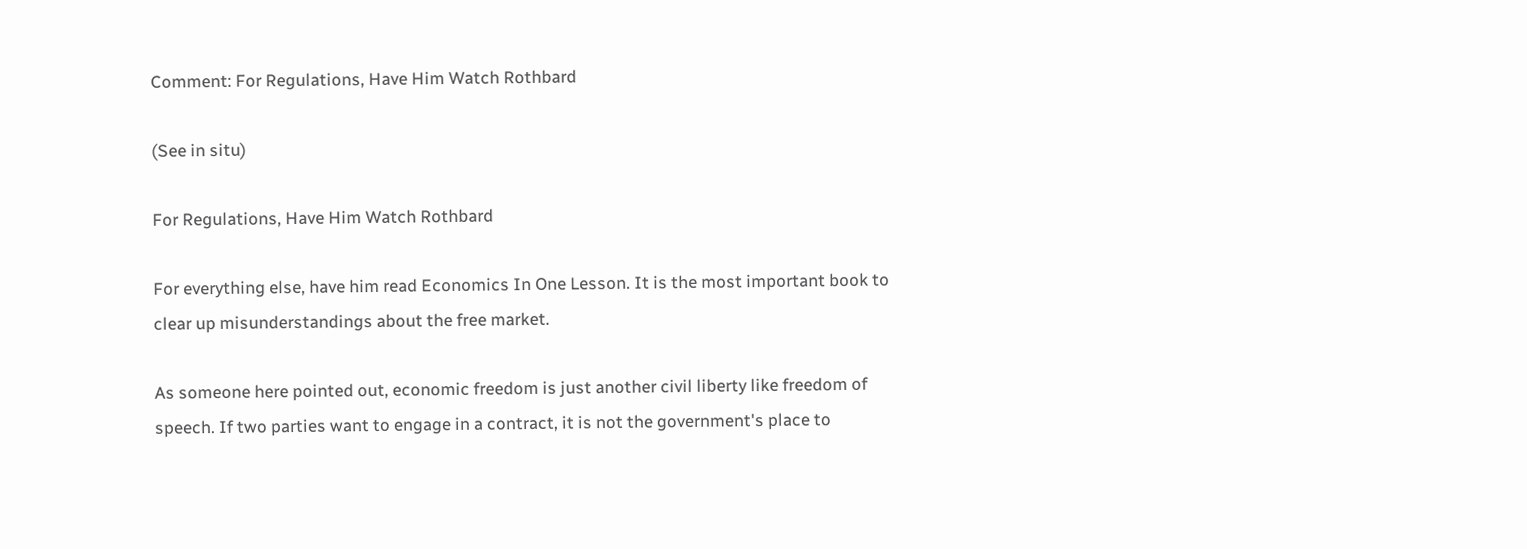Comment: For Regulations, Have Him Watch Rothbard

(See in situ)

For Regulations, Have Him Watch Rothbard

For everything else, have him read Economics In One Lesson. It is the most important book to clear up misunderstandings about the free market.

As someone here pointed out, economic freedom is just another civil liberty like freedom of speech. If two parties want to engage in a contract, it is not the government's place to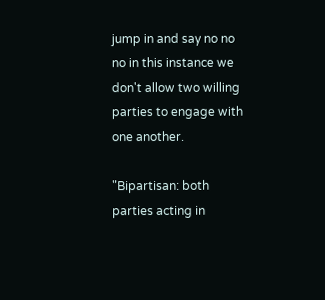jump in and say no no no in this instance we don't allow two willing parties to engage with one another.

"Bipartisan: both parties acting in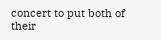concert to put both of their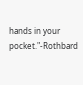hands in your pocket."-Rothbard